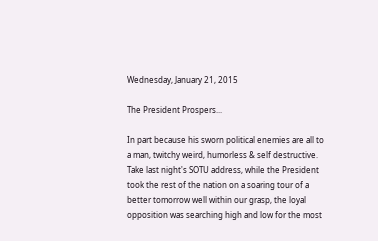Wednesday, January 21, 2015

The President Prospers...

In part because his sworn political enemies are all to a man, twitchy weird, humorless & self destructive. Take last night's SOTU address, while the President took the rest of the nation on a soaring tour of a better tomorrow well within our grasp, the loyal opposition was searching high and low for the most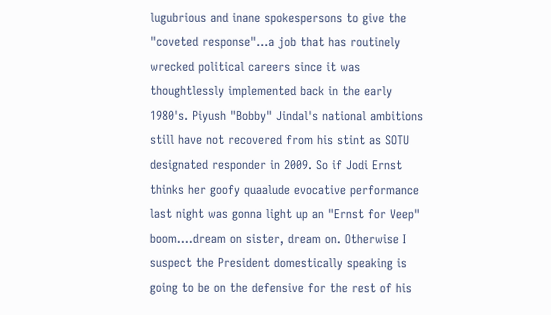lugubrious and inane spokespersons to give the "coveted response"...a job that has routinely wrecked political careers since it was thoughtlessly implemented back in the early 1980's. Piyush "Bobby" Jindal's national ambitions still have not recovered from his stint as SOTU designated responder in 2009. So if Jodi Ernst thinks her goofy quaalude evocative performance last night was gonna light up an "Ernst for Veep" boom....dream on sister, dream on. Otherwise I suspect the President domestically speaking is going to be on the defensive for the rest of his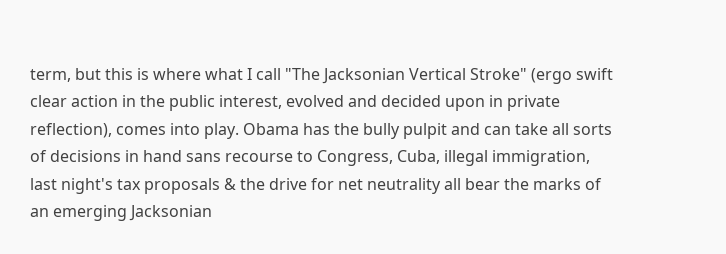term, but this is where what I call "The Jacksonian Vertical Stroke" (ergo swift clear action in the public interest, evolved and decided upon in private reflection), comes into play. Obama has the bully pulpit and can take all sorts of decisions in hand sans recourse to Congress, Cuba, illegal immigration, last night's tax proposals & the drive for net neutrality all bear the marks of an emerging Jacksonian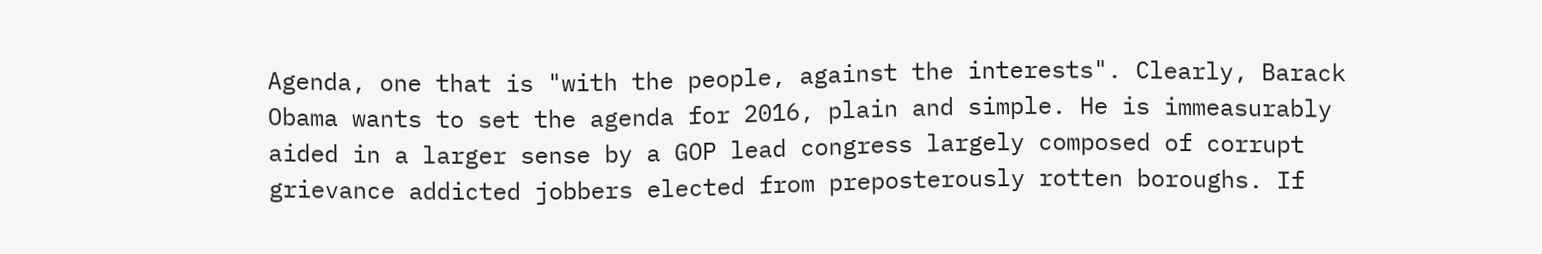Agenda, one that is "with the people, against the interests". Clearly, Barack Obama wants to set the agenda for 2016, plain and simple. He is immeasurably aided in a larger sense by a GOP lead congress largely composed of corrupt grievance addicted jobbers elected from preposterously rotten boroughs. If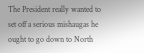The President really wanted to set off a serious mishaugas he ought to go down to North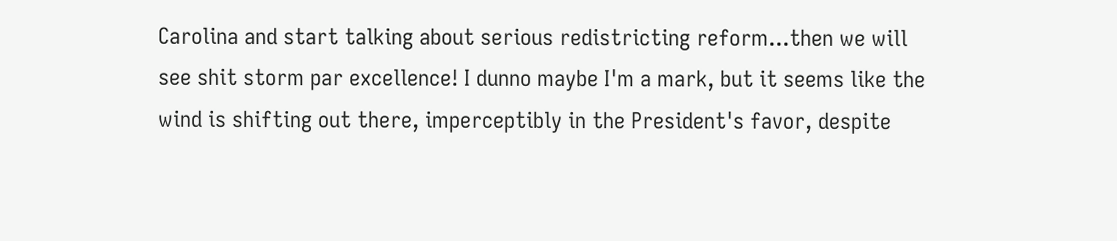Carolina and start talking about serious redistricting reform...then we will see shit storm par excellence! I dunno maybe I'm a mark, but it seems like the wind is shifting out there, imperceptibly in the President's favor, despite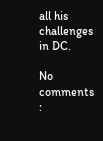all his challenges in DC.

No comments :